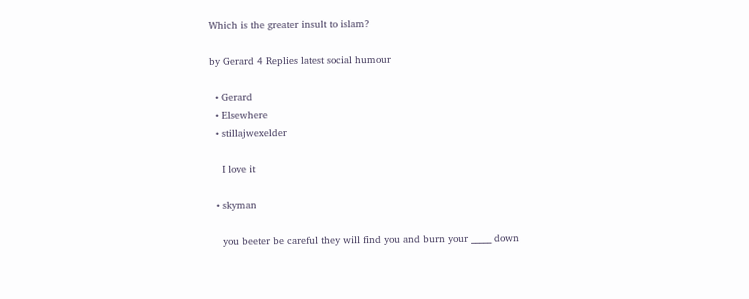Which is the greater insult to islam?

by Gerard 4 Replies latest social humour

  • Gerard
  • Elsewhere
  • stillajwexelder

    I love it

  • skyman

    you beeter be careful they will find you and burn your _____ down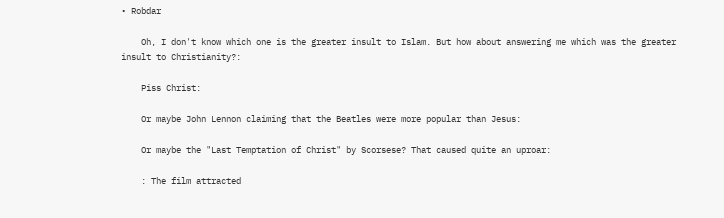• Robdar

    Oh, I don't know which one is the greater insult to Islam. But how about answering me which was the greater insult to Christianity?:

    Piss Christ:

    Or maybe John Lennon claiming that the Beatles were more popular than Jesus:

    Or maybe the "Last Temptation of Christ" by Scorsese? That caused quite an uproar:

    : The film attracted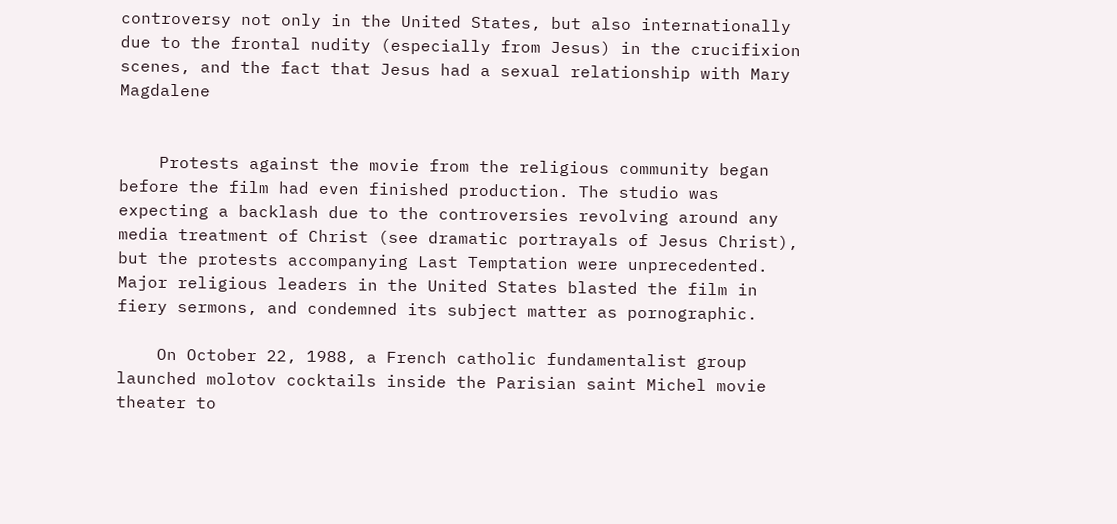controversy not only in the United States, but also internationally due to the frontal nudity (especially from Jesus) in the crucifixion scenes, and the fact that Jesus had a sexual relationship with Mary Magdalene


    Protests against the movie from the religious community began before the film had even finished production. The studio was expecting a backlash due to the controversies revolving around any media treatment of Christ (see dramatic portrayals of Jesus Christ), but the protests accompanying Last Temptation were unprecedented. Major religious leaders in the United States blasted the film in fiery sermons, and condemned its subject matter as pornographic.

    On October 22, 1988, a French catholic fundamentalist group launched molotov cocktails inside the Parisian saint Michel movie theater to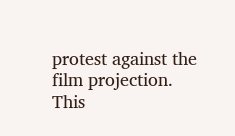protest against the film projection. This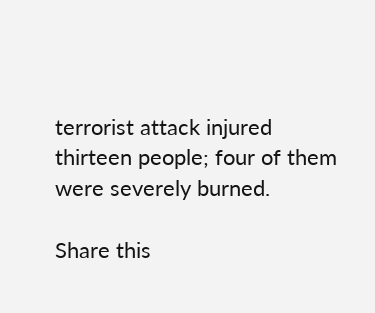terrorist attack injured thirteen people; four of them were severely burned.

Share this